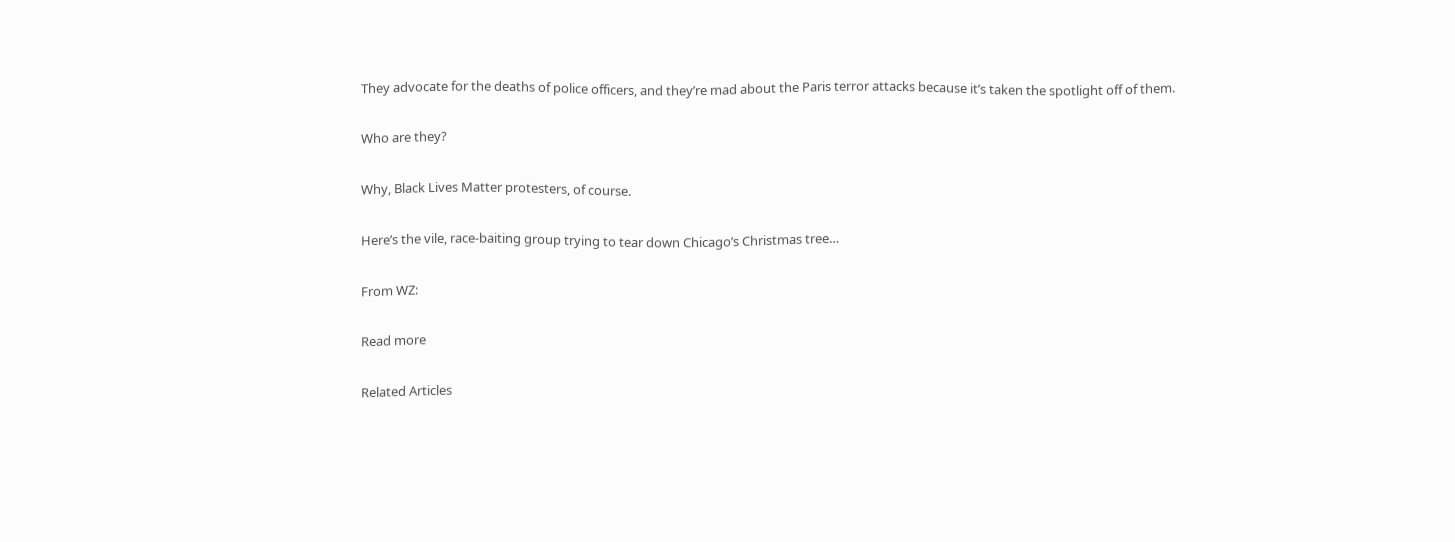They advocate for the deaths of police officers, and they’re mad about the Paris terror attacks because it’s taken the spotlight off of them.

Who are they?

Why, Black Lives Matter protesters, of course.

Here’s the vile, race-baiting group trying to tear down Chicago’s Christmas tree…

From WZ:

Read more

Related Articles